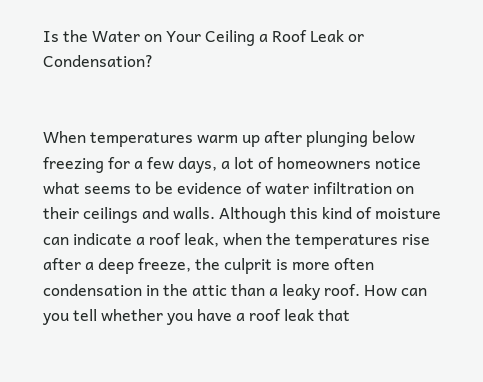Is the Water on Your Ceiling a Roof Leak or Condensation?


When temperatures warm up after plunging below freezing for a few days, a lot of homeowners notice what seems to be evidence of water infiltration on their ceilings and walls. Although this kind of moisture can indicate a roof leak, when the temperatures rise after a deep freeze, the culprit is more often condensation in the attic than a leaky roof. How can you tell whether you have a roof leak that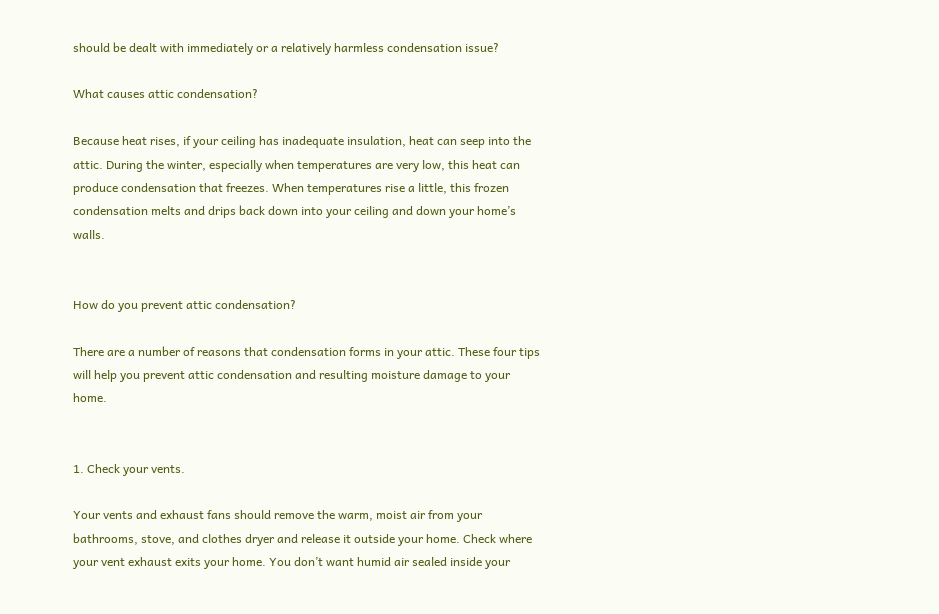should be dealt with immediately or a relatively harmless condensation issue?

What causes attic condensation?

Because heat rises, if your ceiling has inadequate insulation, heat can seep into the attic. During the winter, especially when temperatures are very low, this heat can produce condensation that freezes. When temperatures rise a little, this frozen condensation melts and drips back down into your ceiling and down your home’s walls.


How do you prevent attic condensation?

There are a number of reasons that condensation forms in your attic. These four tips will help you prevent attic condensation and resulting moisture damage to your home.


1. Check your vents.

Your vents and exhaust fans should remove the warm, moist air from your bathrooms, stove, and clothes dryer and release it outside your home. Check where your vent exhaust exits your home. You don’t want humid air sealed inside your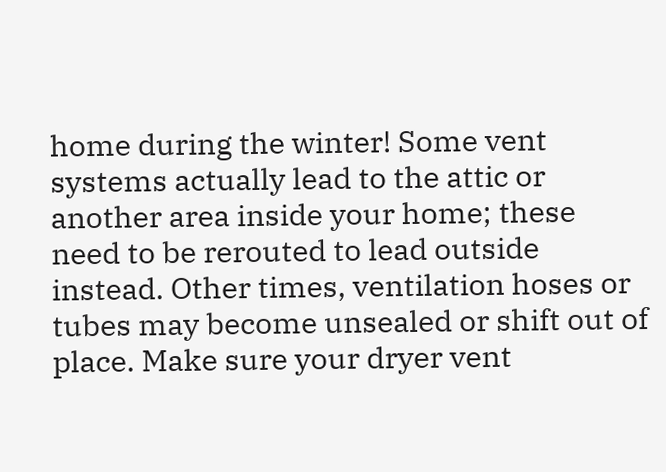home during the winter! Some vent systems actually lead to the attic or another area inside your home; these need to be rerouted to lead outside instead. Other times, ventilation hoses or tubes may become unsealed or shift out of place. Make sure your dryer vent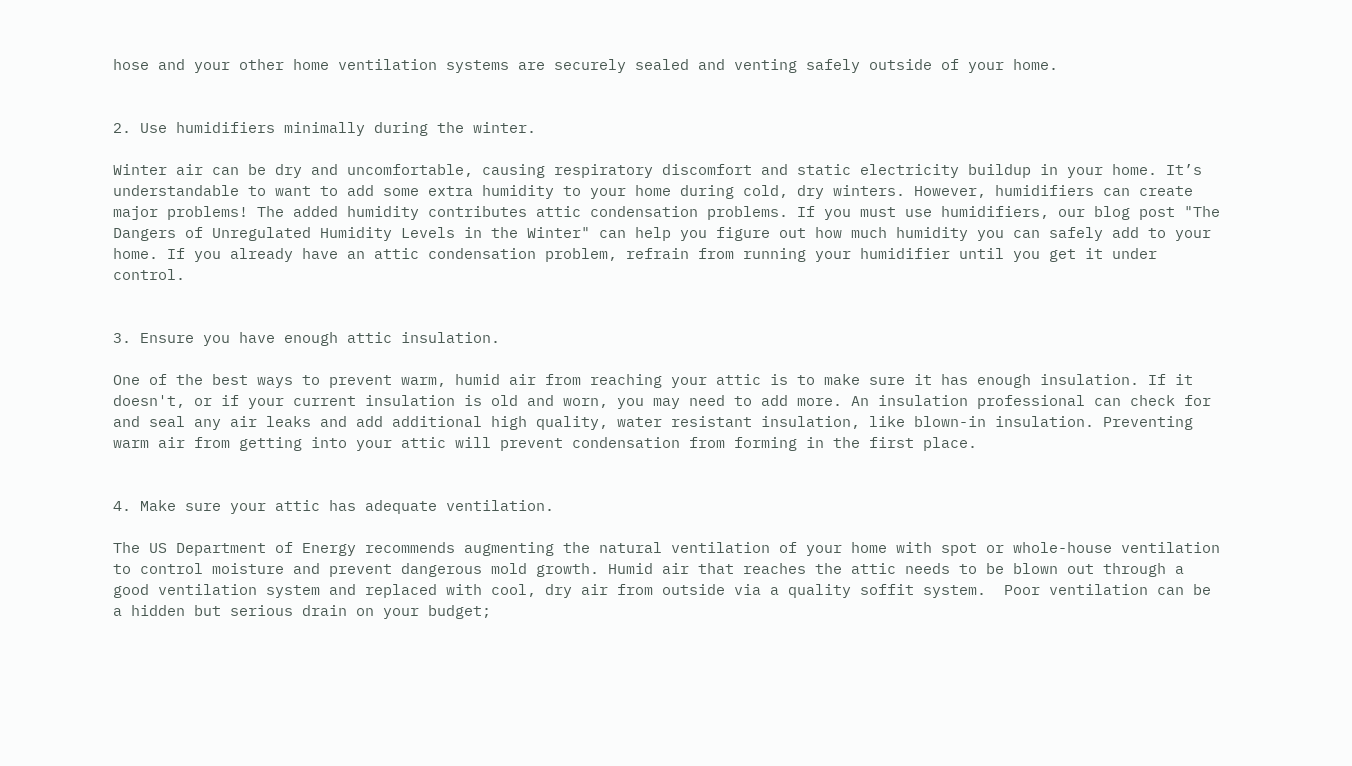hose and your other home ventilation systems are securely sealed and venting safely outside of your home.


2. Use humidifiers minimally during the winter.

Winter air can be dry and uncomfortable, causing respiratory discomfort and static electricity buildup in your home. It’s understandable to want to add some extra humidity to your home during cold, dry winters. However, humidifiers can create major problems! The added humidity contributes attic condensation problems. If you must use humidifiers, our blog post "The Dangers of Unregulated Humidity Levels in the Winter" can help you figure out how much humidity you can safely add to your home. If you already have an attic condensation problem, refrain from running your humidifier until you get it under control.


3. Ensure you have enough attic insulation.

One of the best ways to prevent warm, humid air from reaching your attic is to make sure it has enough insulation. If it doesn't, or if your current insulation is old and worn, you may need to add more. An insulation professional can check for and seal any air leaks and add additional high quality, water resistant insulation, like blown-in insulation. Preventing warm air from getting into your attic will prevent condensation from forming in the first place.


4. Make sure your attic has adequate ventilation.

The US Department of Energy recommends augmenting the natural ventilation of your home with spot or whole-house ventilation to control moisture and prevent dangerous mold growth. Humid air that reaches the attic needs to be blown out through a good ventilation system and replaced with cool, dry air from outside via a quality soffit system.  Poor ventilation can be a hidden but serious drain on your budget;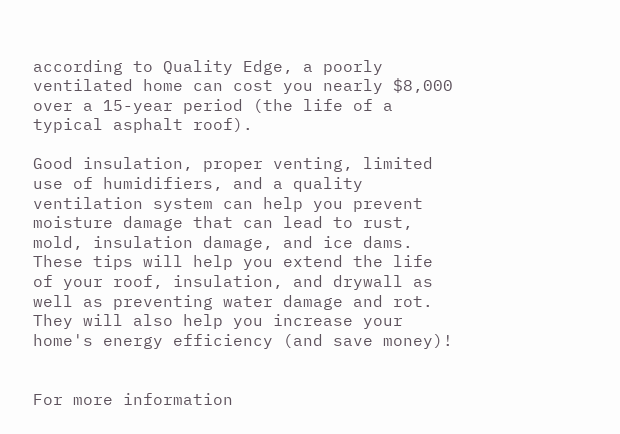according to Quality Edge, a poorly ventilated home can cost you nearly $8,000 over a 15-year period (the life of a typical asphalt roof).

Good insulation, proper venting, limited use of humidifiers, and a quality ventilation system can help you prevent moisture damage that can lead to rust, mold, insulation damage, and ice dams. These tips will help you extend the life of your roof, insulation, and drywall as well as preventing water damage and rot. They will also help you increase your home's energy efficiency (and save money)!


For more information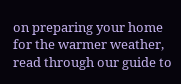on preparing your home for the warmer weather, read through our guide to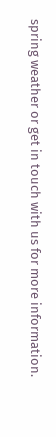spring weather or get in touch with us for more information.